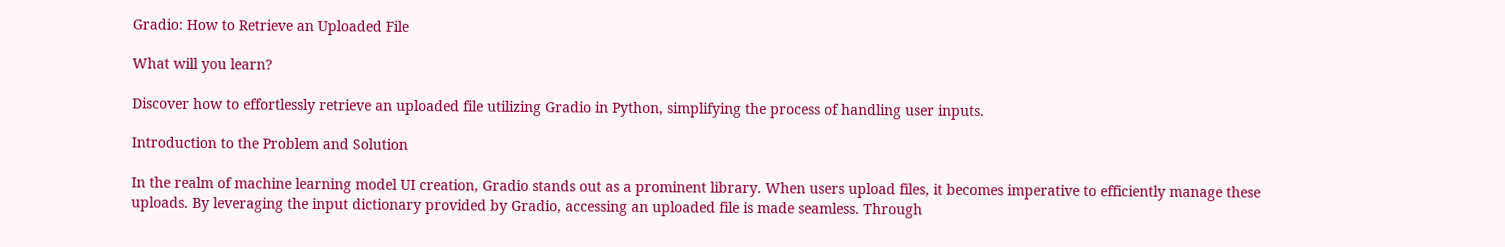Gradio: How to Retrieve an Uploaded File

What will you learn?

Discover how to effortlessly retrieve an uploaded file utilizing Gradio in Python, simplifying the process of handling user inputs.

Introduction to the Problem and Solution

In the realm of machine learning model UI creation, Gradio stands out as a prominent library. When users upload files, it becomes imperative to efficiently manage these uploads. By leveraging the input dictionary provided by Gradio, accessing an uploaded file is made seamless. Through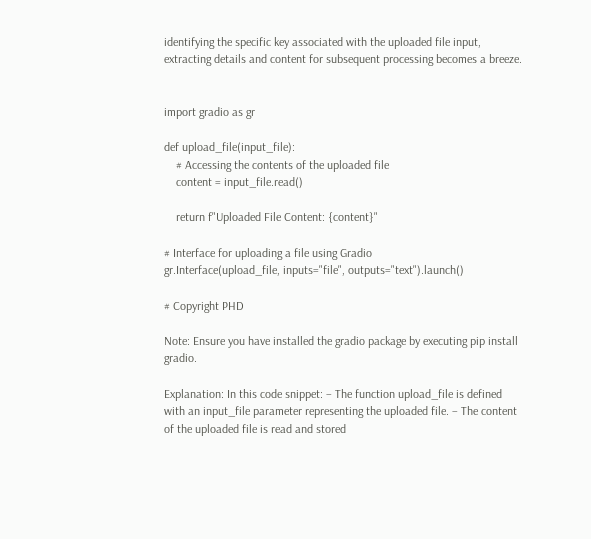identifying the specific key associated with the uploaded file input, extracting details and content for subsequent processing becomes a breeze.


import gradio as gr

def upload_file(input_file):
    # Accessing the contents of the uploaded file
    content = input_file.read()

    return f"Uploaded File Content: {content}"

# Interface for uploading a file using Gradio
gr.Interface(upload_file, inputs="file", outputs="text").launch()

# Copyright PHD

Note: Ensure you have installed the gradio package by executing pip install gradio.

Explanation: In this code snippet: – The function upload_file is defined with an input_file parameter representing the uploaded file. – The content of the uploaded file is read and stored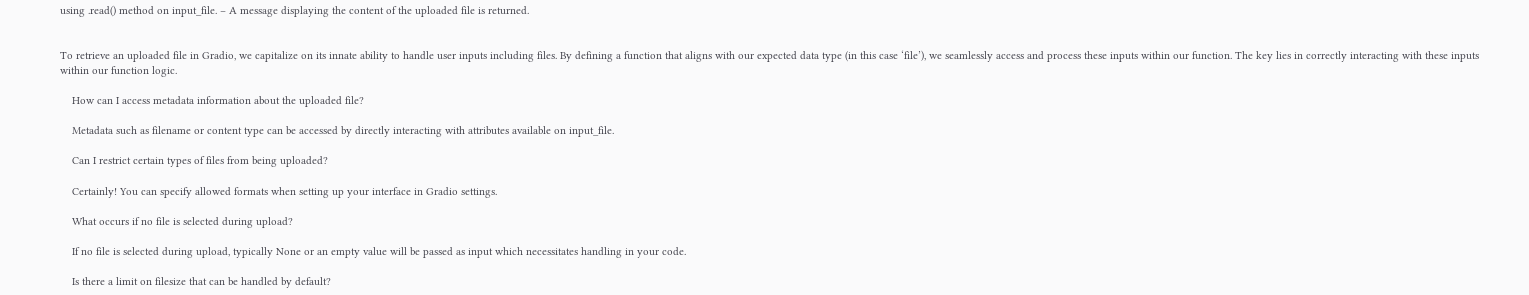using .read() method on input_file. – A message displaying the content of the uploaded file is returned.


To retrieve an uploaded file in Gradio, we capitalize on its innate ability to handle user inputs including files. By defining a function that aligns with our expected data type (in this case ‘file’), we seamlessly access and process these inputs within our function. The key lies in correctly interacting with these inputs within our function logic.

    How can I access metadata information about the uploaded file?

    Metadata such as filename or content type can be accessed by directly interacting with attributes available on input_file.

    Can I restrict certain types of files from being uploaded?

    Certainly! You can specify allowed formats when setting up your interface in Gradio settings.

    What occurs if no file is selected during upload?

    If no file is selected during upload, typically None or an empty value will be passed as input which necessitates handling in your code.

    Is there a limit on filesize that can be handled by default?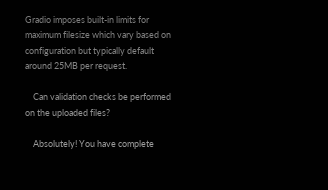Gradio imposes built-in limits for maximum filesize which vary based on configuration but typically default around 25MB per request.

    Can validation checks be performed on the uploaded files?

    Absolutely! You have complete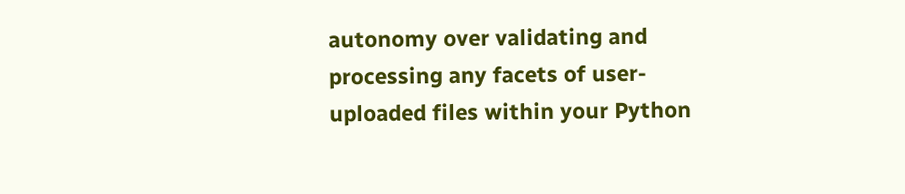autonomy over validating and processing any facets of user-uploaded files within your Python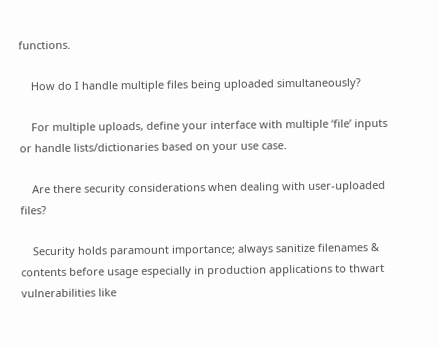functions.

    How do I handle multiple files being uploaded simultaneously?

    For multiple uploads, define your interface with multiple ‘file’ inputs or handle lists/dictionaries based on your use case.

    Are there security considerations when dealing with user-uploaded files?

    Security holds paramount importance; always sanitize filenames & contents before usage especially in production applications to thwart vulnerabilities like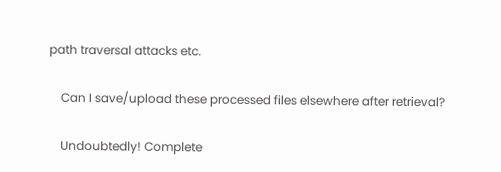path traversal attacks etc.

    Can I save/upload these processed files elsewhere after retrieval?

    Undoubtedly! Complete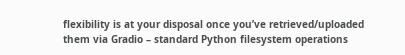flexibility is at your disposal once you’ve retrieved/uploaded them via Gradio – standard Python filesystem operations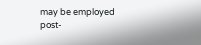may be employed post-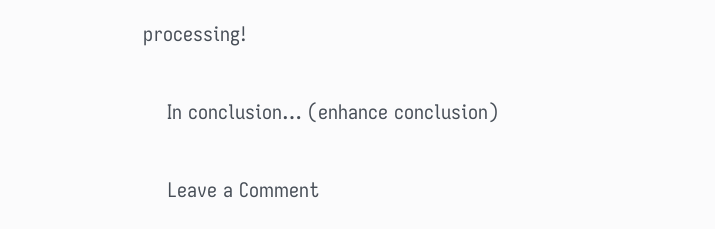processing!


    In conclusion… (enhance conclusion)


    Leave a Comment